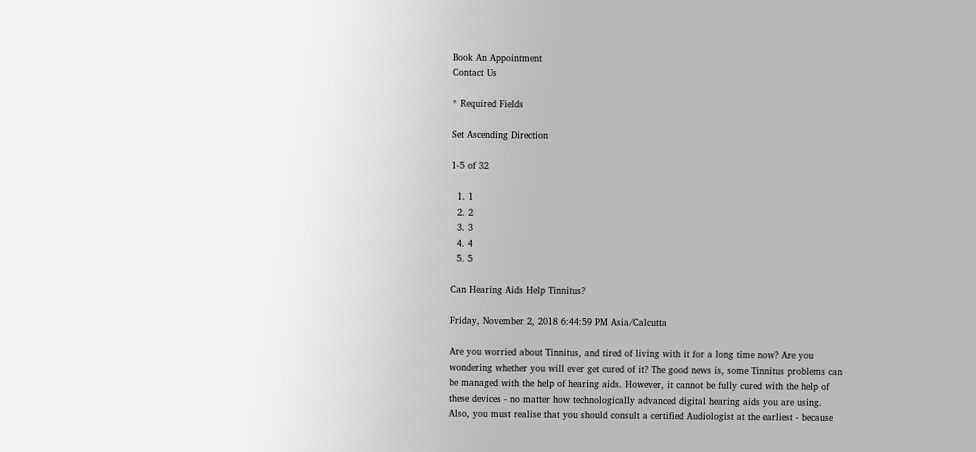Book An Appointment
Contact Us

* Required Fields

Set Ascending Direction

1-5 of 32

  1. 1
  2. 2
  3. 3
  4. 4
  5. 5

Can Hearing Aids Help Tinnitus?

Friday, November 2, 2018 6:44:59 PM Asia/Calcutta

Are you worried about Tinnitus, and tired of living with it for a long time now? Are you wondering whether you will ever get cured of it? The good news is, some Tinnitus problems can be managed with the help of hearing aids. However, it cannot be fully cured with the help of these devices - no matter how technologically advanced digital hearing aids you are using. Also, you must realise that you should consult a certified Audiologist at the earliest - because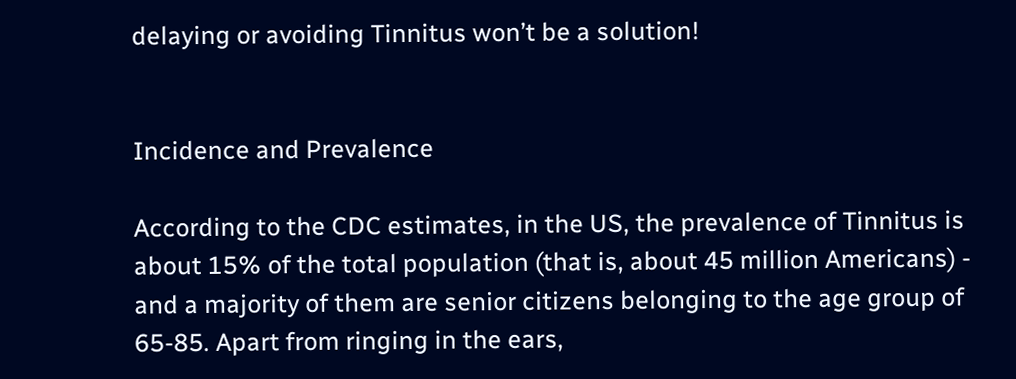delaying or avoiding Tinnitus won’t be a solution!


Incidence and Prevalence

According to the CDC estimates, in the US, the prevalence of Tinnitus is about 15% of the total population (that is, about 45 million Americans) - and a majority of them are senior citizens belonging to the age group of 65-85. Apart from ringing in the ears,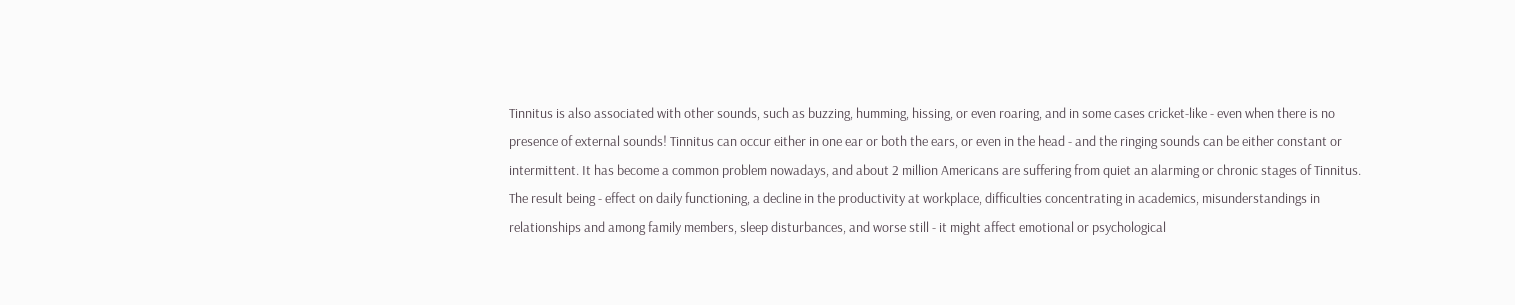Tinnitus is also associated with other sounds, such as buzzing, humming, hissing, or even roaring, and in some cases cricket-like - even when there is no presence of external sounds! Tinnitus can occur either in one ear or both the ears, or even in the head - and the ringing sounds can be either constant or intermittent. It has become a common problem nowadays, and about 2 million Americans are suffering from quiet an alarming or chronic stages of Tinnitus. The result being - effect on daily functioning, a decline in the productivity at workplace, difficulties concentrating in academics, misunderstandings in relationships and among family members, sleep disturbances, and worse still - it might affect emotional or psychological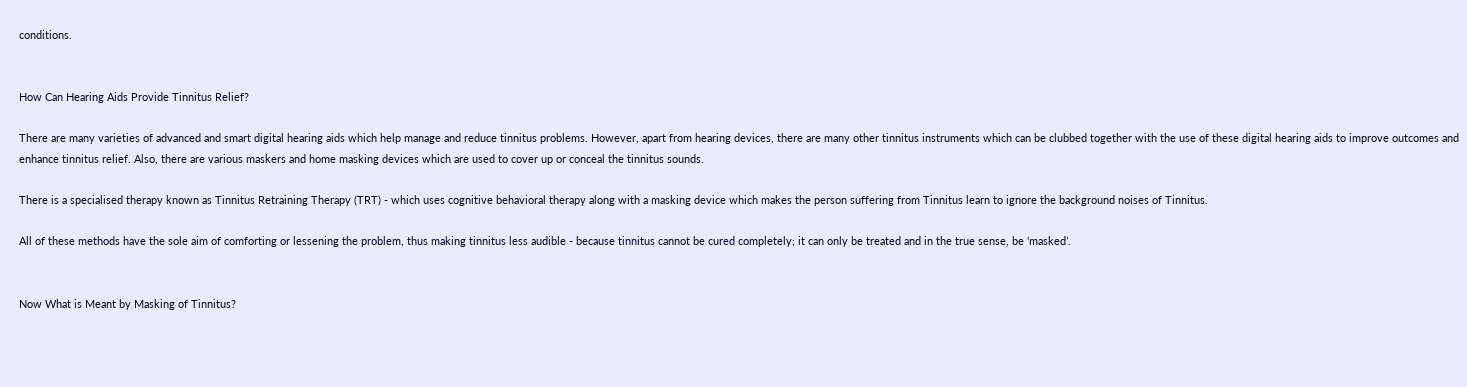conditions.


How Can Hearing Aids Provide Tinnitus Relief?

There are many varieties of advanced and smart digital hearing aids which help manage and reduce tinnitus problems. However, apart from hearing devices, there are many other tinnitus instruments which can be clubbed together with the use of these digital hearing aids to improve outcomes and enhance tinnitus relief. Also, there are various maskers and home masking devices which are used to cover up or conceal the tinnitus sounds.

There is a specialised therapy known as Tinnitus Retraining Therapy (TRT) - which uses cognitive behavioral therapy along with a masking device which makes the person suffering from Tinnitus learn to ignore the background noises of Tinnitus.

All of these methods have the sole aim of comforting or lessening the problem, thus making tinnitus less audible - because tinnitus cannot be cured completely; it can only be treated and in the true sense, be ‘masked’.


Now What is Meant by Masking of Tinnitus?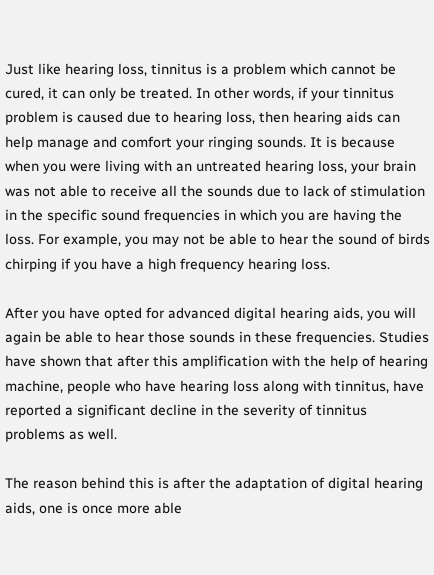Just like hearing loss, tinnitus is a problem which cannot be cured, it can only be treated. In other words, if your tinnitus problem is caused due to hearing loss, then hearing aids can help manage and comfort your ringing sounds. It is because when you were living with an untreated hearing loss, your brain was not able to receive all the sounds due to lack of stimulation in the specific sound frequencies in which you are having the loss. For example, you may not be able to hear the sound of birds chirping if you have a high frequency hearing loss.

After you have opted for advanced digital hearing aids, you will again be able to hear those sounds in these frequencies. Studies have shown that after this amplification with the help of hearing machine, people who have hearing loss along with tinnitus, have reported a significant decline in the severity of tinnitus problems as well.

The reason behind this is after the adaptation of digital hearing aids, one is once more able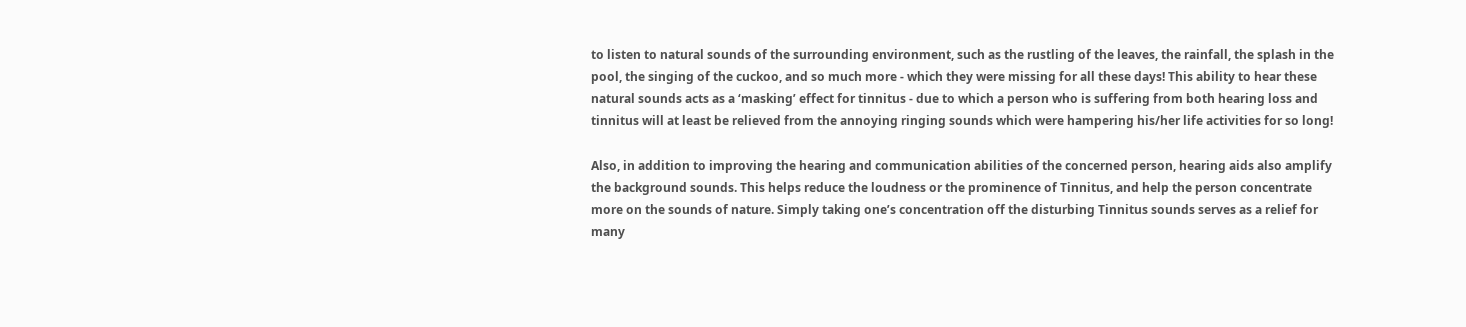to listen to natural sounds of the surrounding environment, such as the rustling of the leaves, the rainfall, the splash in the pool, the singing of the cuckoo, and so much more - which they were missing for all these days! This ability to hear these natural sounds acts as a ‘masking’ effect for tinnitus - due to which a person who is suffering from both hearing loss and tinnitus will at least be relieved from the annoying ringing sounds which were hampering his/her life activities for so long!

Also, in addition to improving the hearing and communication abilities of the concerned person, hearing aids also amplify the background sounds. This helps reduce the loudness or the prominence of Tinnitus, and help the person concentrate more on the sounds of nature. Simply taking one’s concentration off the disturbing Tinnitus sounds serves as a relief for many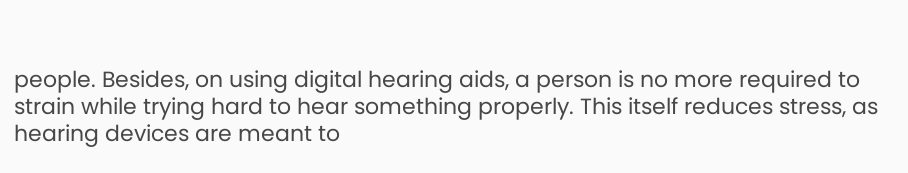people. Besides, on using digital hearing aids, a person is no more required to strain while trying hard to hear something properly. This itself reduces stress, as hearing devices are meant to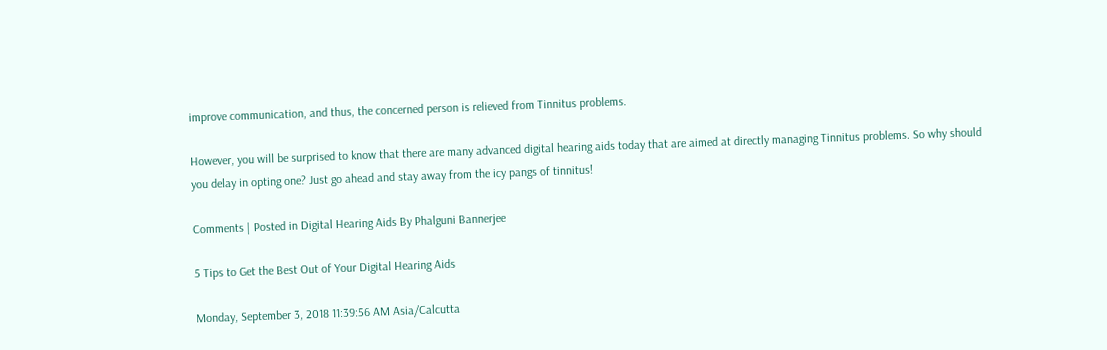improve communication, and thus, the concerned person is relieved from Tinnitus problems.

However, you will be surprised to know that there are many advanced digital hearing aids today that are aimed at directly managing Tinnitus problems. So why should you delay in opting one? Just go ahead and stay away from the icy pangs of tinnitus!

Comments | Posted in Digital Hearing Aids By Phalguni Bannerjee

5 Tips to Get the Best Out of Your Digital Hearing Aids

Monday, September 3, 2018 11:39:56 AM Asia/Calcutta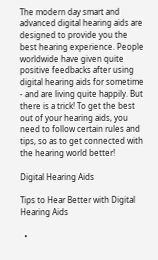The modern day smart and advanced digital hearing aids are designed to provide you the best hearing experience. People worldwide have given quite positive feedbacks after using digital hearing aids for sometime - and are living quite happily. But there is a trick! To get the best out of your hearing aids, you need to follow certain rules and tips, so as to get connected with the hearing world better!

Digital Hearing Aids

Tips to Hear Better with Digital Hearing Aids

  •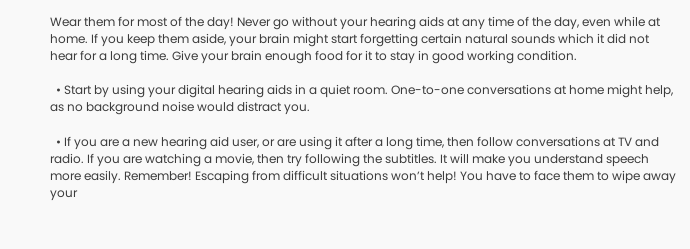Wear them for most of the day! Never go without your hearing aids at any time of the day, even while at home. If you keep them aside, your brain might start forgetting certain natural sounds which it did not hear for a long time. Give your brain enough food for it to stay in good working condition.

  • Start by using your digital hearing aids in a quiet room. One-to-one conversations at home might help, as no background noise would distract you.

  • If you are a new hearing aid user, or are using it after a long time, then follow conversations at TV and radio. If you are watching a movie, then try following the subtitles. It will make you understand speech more easily. Remember! Escaping from difficult situations won’t help! You have to face them to wipe away your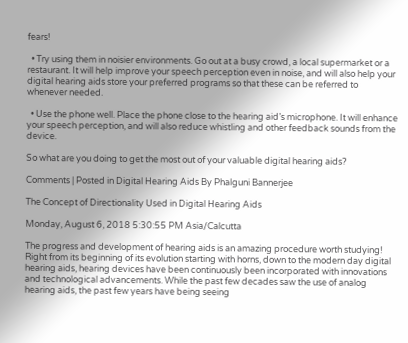fears!

  • Try using them in noisier environments. Go out at a busy crowd, a local supermarket or a restaurant. It will help improve your speech perception even in noise, and will also help your digital hearing aids store your preferred programs so that these can be referred to whenever needed.

  • Use the phone well. Place the phone close to the hearing aid’s microphone. It will enhance your speech perception, and will also reduce whistling and other feedback sounds from the device.

So what are you doing to get the most out of your valuable digital hearing aids?

Comments | Posted in Digital Hearing Aids By Phalguni Bannerjee

The Concept of Directionality Used in Digital Hearing Aids

Monday, August 6, 2018 5:30:55 PM Asia/Calcutta

The progress and development of hearing aids is an amazing procedure worth studying! Right from its beginning of its evolution starting with horns, down to the modern day digital hearing aids, hearing devices have been continuously been incorporated with innovations and technological advancements. While the past few decades saw the use of analog hearing aids, the past few years have being seeing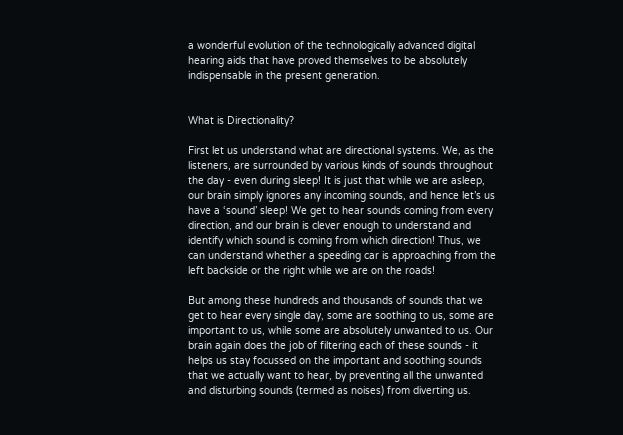a wonderful evolution of the technologically advanced digital hearing aids that have proved themselves to be absolutely indispensable in the present generation.


What is Directionality?

First let us understand what are directional systems. We, as the listeners, are surrounded by various kinds of sounds throughout the day - even during sleep! It is just that while we are asleep, our brain simply ignores any incoming sounds, and hence let’s us have a ‘sound’ sleep! We get to hear sounds coming from every direction, and our brain is clever enough to understand and identify which sound is coming from which direction! Thus, we can understand whether a speeding car is approaching from the left backside or the right while we are on the roads!

But among these hundreds and thousands of sounds that we get to hear every single day, some are soothing to us, some are important to us, while some are absolutely unwanted to us. Our brain again does the job of filtering each of these sounds - it helps us stay focussed on the important and soothing sounds that we actually want to hear, by preventing all the unwanted and disturbing sounds (termed as noises) from diverting us.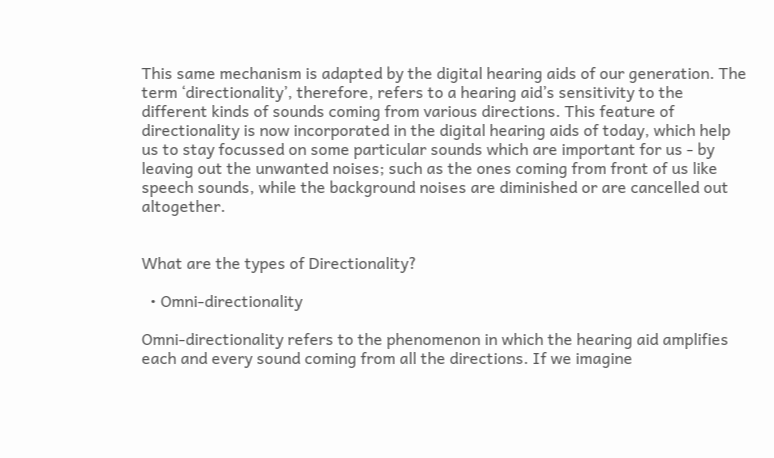This same mechanism is adapted by the digital hearing aids of our generation. The term ‘directionality’, therefore, refers to a hearing aid’s sensitivity to the different kinds of sounds coming from various directions. This feature of directionality is now incorporated in the digital hearing aids of today, which help us to stay focussed on some particular sounds which are important for us - by leaving out the unwanted noises; such as the ones coming from front of us like speech sounds, while the background noises are diminished or are cancelled out altogether.


What are the types of Directionality?

  • Omni-directionality

Omni-directionality refers to the phenomenon in which the hearing aid amplifies each and every sound coming from all the directions. If we imagine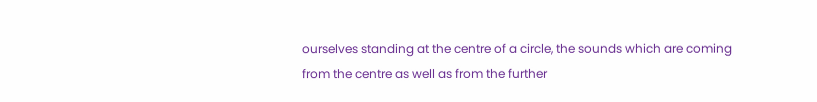ourselves standing at the centre of a circle, the sounds which are coming from the centre as well as from the further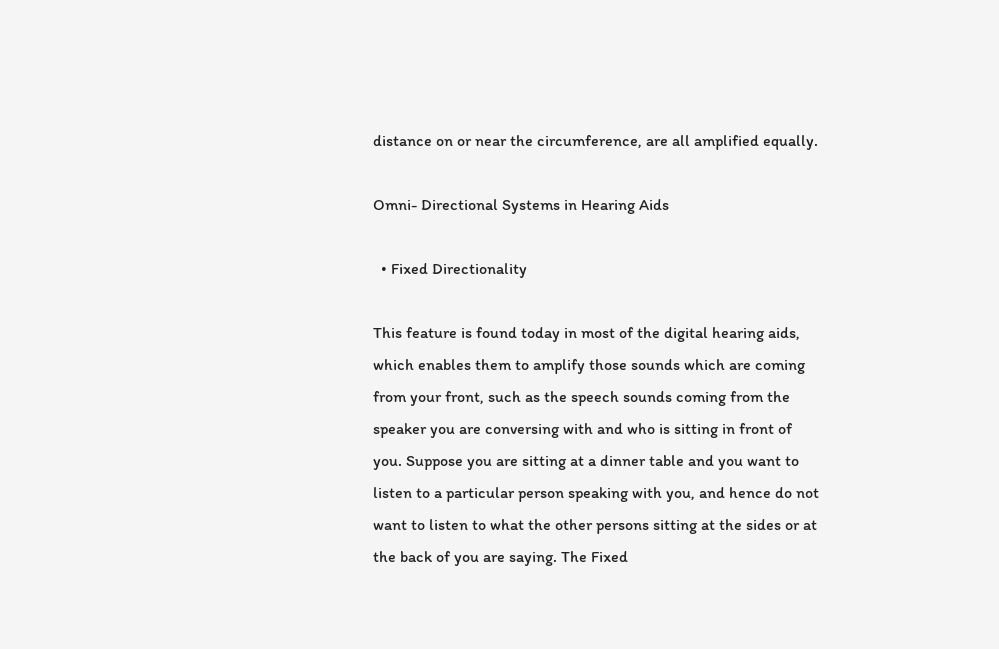distance on or near the circumference, are all amplified equally.

Omni- Directional Systems in Hearing Aids

  • Fixed Directionality

This feature is found today in most of the digital hearing aids, which enables them to amplify those sounds which are coming from your front, such as the speech sounds coming from the speaker you are conversing with and who is sitting in front of you. Suppose you are sitting at a dinner table and you want to listen to a particular person speaking with you, and hence do not want to listen to what the other persons sitting at the sides or at the back of you are saying. The Fixed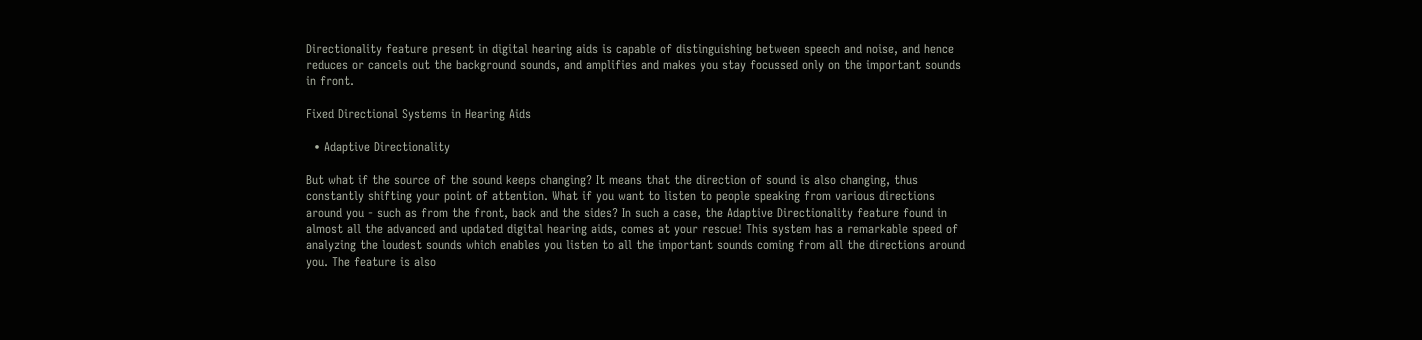Directionality feature present in digital hearing aids is capable of distinguishing between speech and noise, and hence reduces or cancels out the background sounds, and amplifies and makes you stay focussed only on the important sounds in front.

Fixed Directional Systems in Hearing Aids

  • Adaptive Directionality

But what if the source of the sound keeps changing? It means that the direction of sound is also changing, thus constantly shifting your point of attention. What if you want to listen to people speaking from various directions around you - such as from the front, back and the sides? In such a case, the Adaptive Directionality feature found in almost all the advanced and updated digital hearing aids, comes at your rescue! This system has a remarkable speed of analyzing the loudest sounds which enables you listen to all the important sounds coming from all the directions around you. The feature is also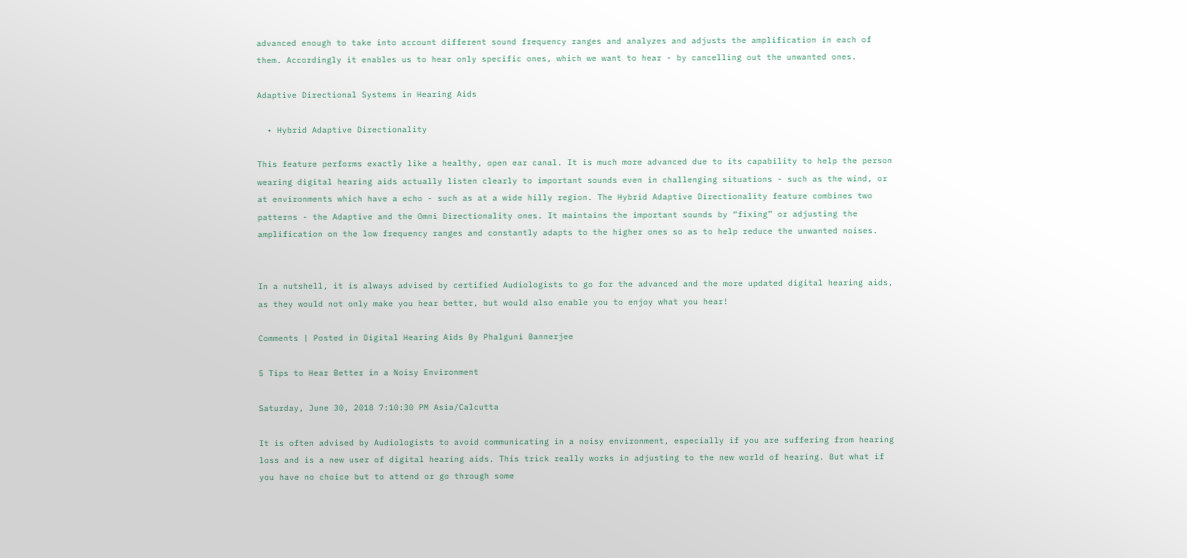advanced enough to take into account different sound frequency ranges and analyzes and adjusts the amplification in each of them. Accordingly it enables us to hear only specific ones, which we want to hear - by cancelling out the unwanted ones.

Adaptive Directional Systems in Hearing Aids

  • Hybrid Adaptive Directionality

This feature performs exactly like a healthy, open ear canal. It is much more advanced due to its capability to help the person wearing digital hearing aids actually listen clearly to important sounds even in challenging situations - such as the wind, or at environments which have a echo - such as at a wide hilly region. The Hybrid Adaptive Directionality feature combines two patterns - the Adaptive and the Omni Directionality ones. It maintains the important sounds by “fixing” or adjusting the amplification on the low frequency ranges and constantly adapts to the higher ones so as to help reduce the unwanted noises.


In a nutshell, it is always advised by certified Audiologists to go for the advanced and the more updated digital hearing aids, as they would not only make you hear better, but would also enable you to enjoy what you hear!

Comments | Posted in Digital Hearing Aids By Phalguni Bannerjee

5 Tips to Hear Better in a Noisy Environment

Saturday, June 30, 2018 7:10:30 PM Asia/Calcutta

It is often advised by Audiologists to avoid communicating in a noisy environment, especially if you are suffering from hearing loss and is a new user of digital hearing aids. This trick really works in adjusting to the new world of hearing. But what if you have no choice but to attend or go through some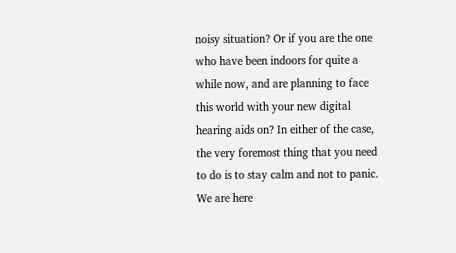noisy situation? Or if you are the one who have been indoors for quite a while now, and are planning to face this world with your new digital hearing aids on? In either of the case, the very foremost thing that you need to do is to stay calm and not to panic. We are here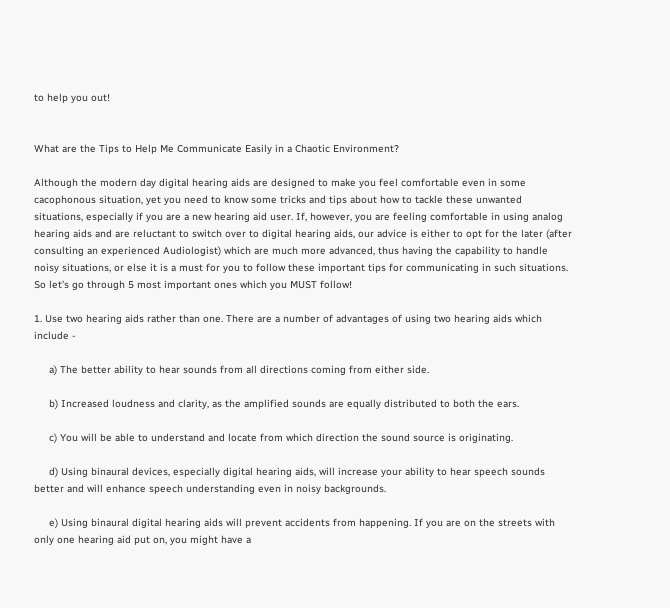to help you out!


What are the Tips to Help Me Communicate Easily in a Chaotic Environment?

Although the modern day digital hearing aids are designed to make you feel comfortable even in some cacophonous situation, yet you need to know some tricks and tips about how to tackle these unwanted situations, especially if you are a new hearing aid user. If, however, you are feeling comfortable in using analog hearing aids and are reluctant to switch over to digital hearing aids, our advice is either to opt for the later (after consulting an experienced Audiologist) which are much more advanced, thus having the capability to handle noisy situations, or else it is a must for you to follow these important tips for communicating in such situations. So let’s go through 5 most important ones which you MUST follow!

1. Use two hearing aids rather than one. There are a number of advantages of using two hearing aids which include -

     a) The better ability to hear sounds from all directions coming from either side.

     b) Increased loudness and clarity, as the amplified sounds are equally distributed to both the ears.

     c) You will be able to understand and locate from which direction the sound source is originating.

     d) Using binaural devices, especially digital hearing aids, will increase your ability to hear speech sounds better and will enhance speech understanding even in noisy backgrounds.

     e) Using binaural digital hearing aids will prevent accidents from happening. If you are on the streets with only one hearing aid put on, you might have a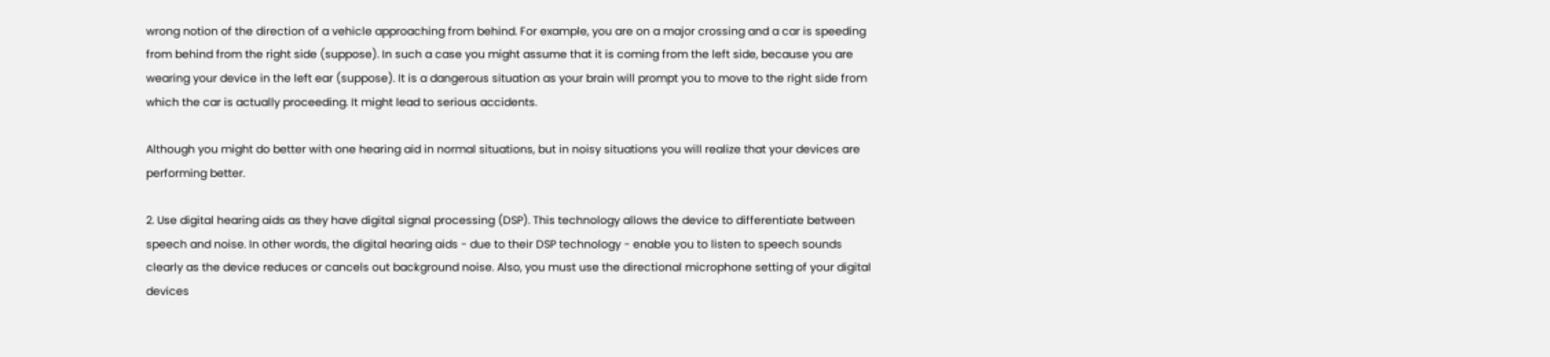wrong notion of the direction of a vehicle approaching from behind. For example, you are on a major crossing and a car is speeding from behind from the right side (suppose). In such a case you might assume that it is coming from the left side, because you are wearing your device in the left ear (suppose). It is a dangerous situation as your brain will prompt you to move to the right side from which the car is actually proceeding. It might lead to serious accidents.

Although you might do better with one hearing aid in normal situations, but in noisy situations you will realize that your devices are performing better.

2. Use digital hearing aids as they have digital signal processing (DSP). This technology allows the device to differentiate between speech and noise. In other words, the digital hearing aids - due to their DSP technology - enable you to listen to speech sounds clearly as the device reduces or cancels out background noise. Also, you must use the directional microphone setting of your digital devices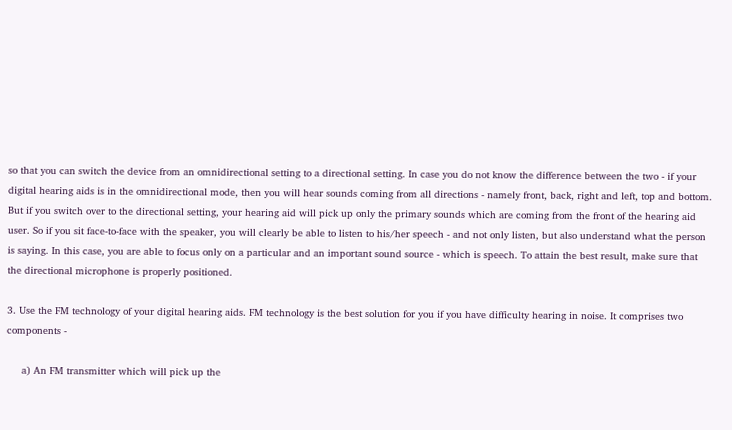so that you can switch the device from an omnidirectional setting to a directional setting. In case you do not know the difference between the two - if your digital hearing aids is in the omnidirectional mode, then you will hear sounds coming from all directions - namely front, back, right and left, top and bottom. But if you switch over to the directional setting, your hearing aid will pick up only the primary sounds which are coming from the front of the hearing aid user. So if you sit face-to-face with the speaker, you will clearly be able to listen to his/her speech - and not only listen, but also understand what the person is saying. In this case, you are able to focus only on a particular and an important sound source - which is speech. To attain the best result, make sure that the directional microphone is properly positioned.

3. Use the FM technology of your digital hearing aids. FM technology is the best solution for you if you have difficulty hearing in noise. It comprises two components -

     a) An FM transmitter which will pick up the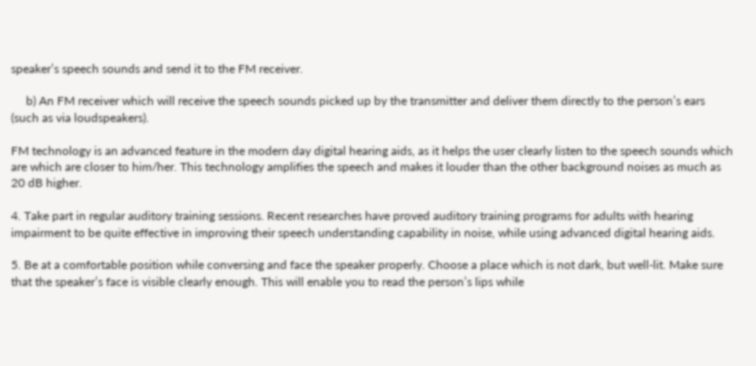speaker’s speech sounds and send it to the FM receiver.

     b) An FM receiver which will receive the speech sounds picked up by the transmitter and deliver them directly to the person’s ears (such as via loudspeakers).

FM technology is an advanced feature in the modern day digital hearing aids, as it helps the user clearly listen to the speech sounds which are which are closer to him/her. This technology amplifies the speech and makes it louder than the other background noises as much as 20 dB higher.

4. Take part in regular auditory training sessions. Recent researches have proved auditory training programs for adults with hearing impairment to be quite effective in improving their speech understanding capability in noise, while using advanced digital hearing aids.

5. Be at a comfortable position while conversing and face the speaker properly. Choose a place which is not dark, but well-lit. Make sure that the speaker’s face is visible clearly enough. This will enable you to read the person’s lips while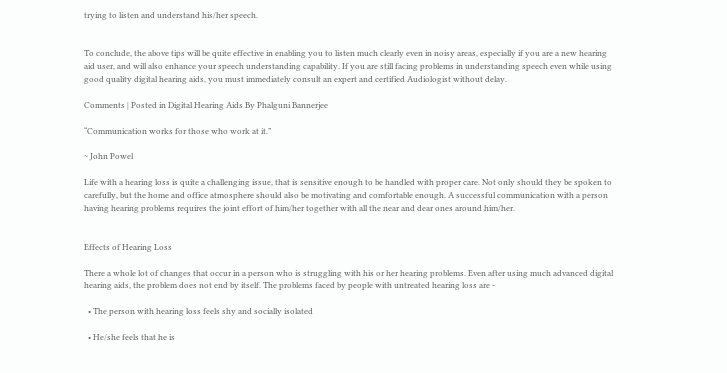trying to listen and understand his/her speech.


To conclude, the above tips will be quite effective in enabling you to listen much clearly even in noisy areas, especially if you are a new hearing aid user, and will also enhance your speech understanding capability. If you are still facing problems in understanding speech even while using good quality digital hearing aids, you must immediately consult an expert and certified Audiologist without delay.

Comments | Posted in Digital Hearing Aids By Phalguni Bannerjee

“Communication works for those who work at it.”

~ John Powel

Life with a hearing loss is quite a challenging issue, that is sensitive enough to be handled with proper care. Not only should they be spoken to carefully, but the home and office atmosphere should also be motivating and comfortable enough. A successful communication with a person having hearing problems requires the joint effort of him/her together with all the near and dear ones around him/her.


Effects of Hearing Loss

There a whole lot of changes that occur in a person who is struggling with his or her hearing problems. Even after using much advanced digital hearing aids, the problem does not end by itself. The problems faced by people with untreated hearing loss are -

  • The person with hearing loss feels shy and socially isolated

  • He/she feels that he is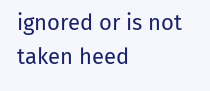ignored or is not taken heed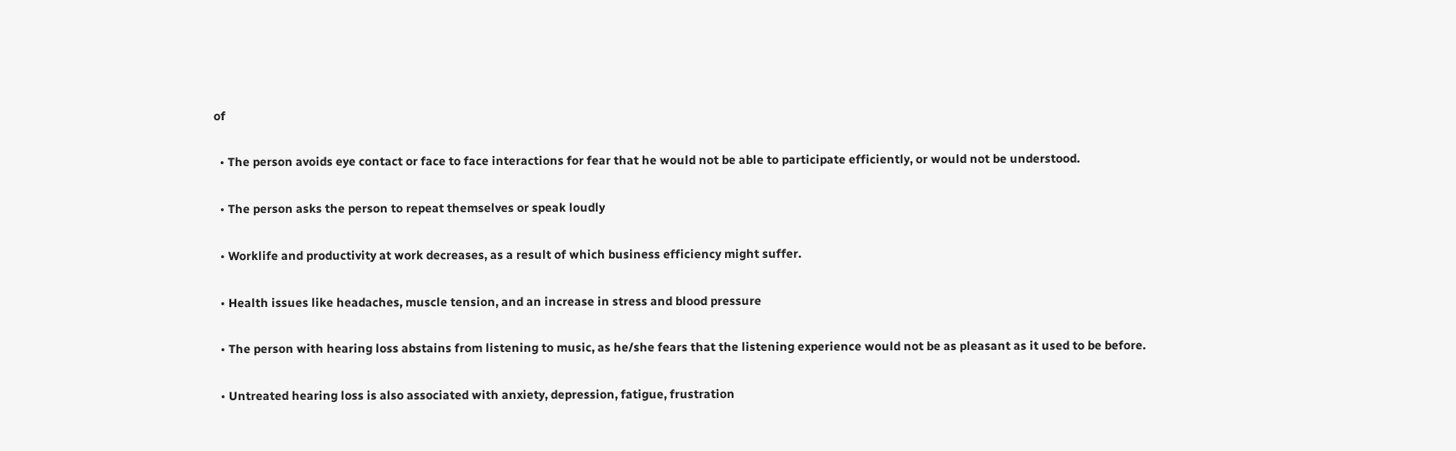of

  • The person avoids eye contact or face to face interactions for fear that he would not be able to participate efficiently, or would not be understood.

  • The person asks the person to repeat themselves or speak loudly

  • Worklife and productivity at work decreases, as a result of which business efficiency might suffer.

  • Health issues like headaches, muscle tension, and an increase in stress and blood pressure

  • The person with hearing loss abstains from listening to music, as he/she fears that the listening experience would not be as pleasant as it used to be before.

  • Untreated hearing loss is also associated with anxiety, depression, fatigue, frustration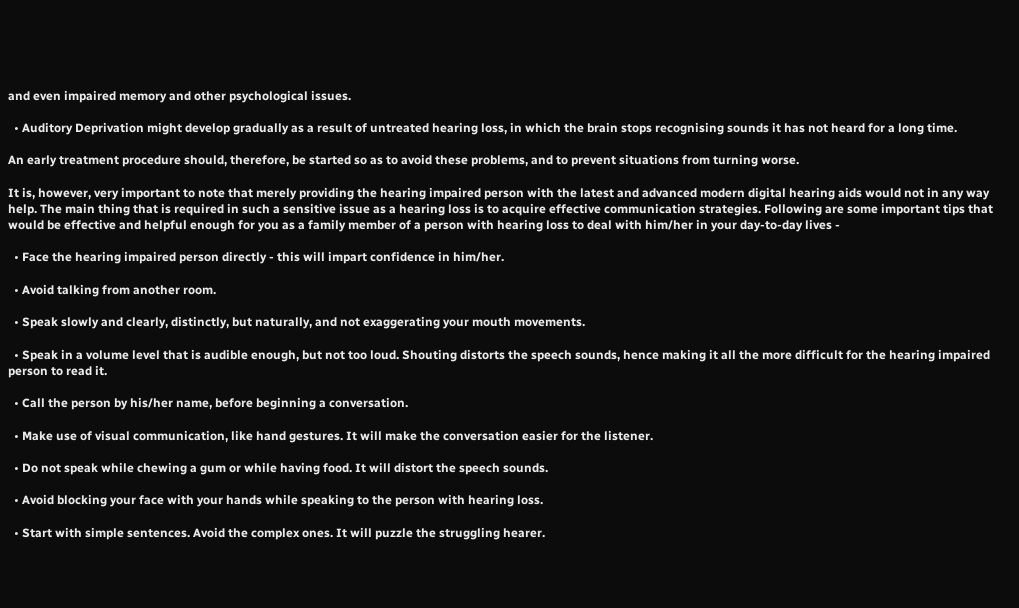and even impaired memory and other psychological issues.

  • Auditory Deprivation might develop gradually as a result of untreated hearing loss, in which the brain stops recognising sounds it has not heard for a long time.

An early treatment procedure should, therefore, be started so as to avoid these problems, and to prevent situations from turning worse.

It is, however, very important to note that merely providing the hearing impaired person with the latest and advanced modern digital hearing aids would not in any way help. The main thing that is required in such a sensitive issue as a hearing loss is to acquire effective communication strategies. Following are some important tips that would be effective and helpful enough for you as a family member of a person with hearing loss to deal with him/her in your day-to-day lives -

  • Face the hearing impaired person directly - this will impart confidence in him/her.

  • Avoid talking from another room.

  • Speak slowly and clearly, distinctly, but naturally, and not exaggerating your mouth movements.

  • Speak in a volume level that is audible enough, but not too loud. Shouting distorts the speech sounds, hence making it all the more difficult for the hearing impaired person to read it.

  • Call the person by his/her name, before beginning a conversation.

  • Make use of visual communication, like hand gestures. It will make the conversation easier for the listener.

  • Do not speak while chewing a gum or while having food. It will distort the speech sounds.

  • Avoid blocking your face with your hands while speaking to the person with hearing loss.

  • Start with simple sentences. Avoid the complex ones. It will puzzle the struggling hearer.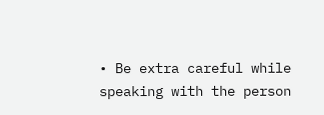• Be extra careful while speaking with the person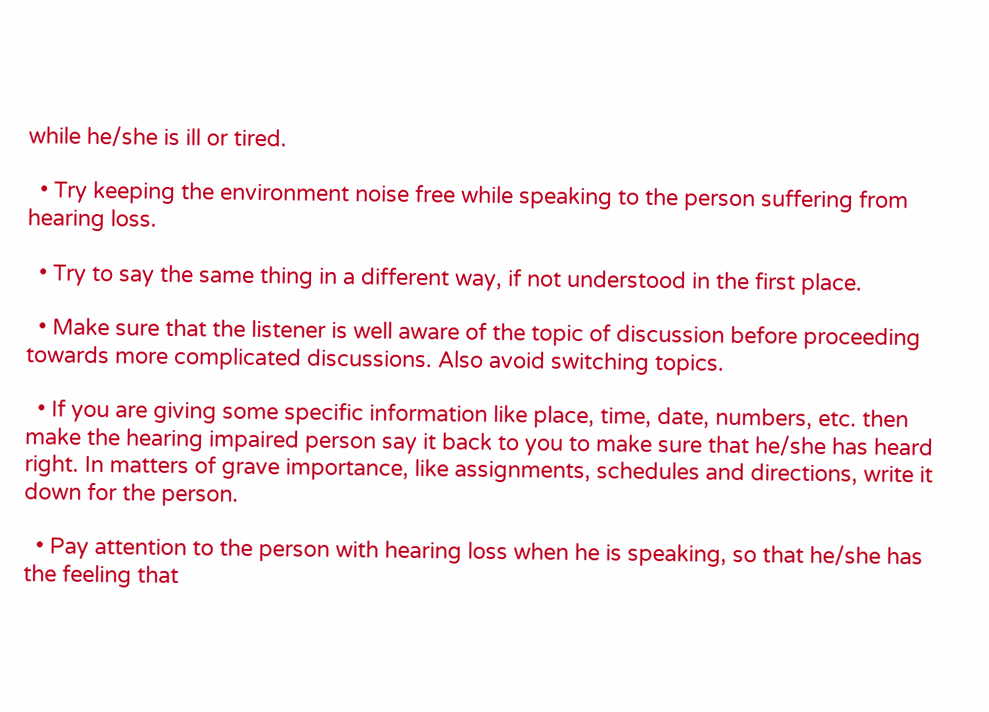while he/she is ill or tired.

  • Try keeping the environment noise free while speaking to the person suffering from hearing loss.

  • Try to say the same thing in a different way, if not understood in the first place.

  • Make sure that the listener is well aware of the topic of discussion before proceeding towards more complicated discussions. Also avoid switching topics.

  • If you are giving some specific information like place, time, date, numbers, etc. then  make the hearing impaired person say it back to you to make sure that he/she has heard right. In matters of grave importance, like assignments, schedules and directions, write it down for the person.

  • Pay attention to the person with hearing loss when he is speaking, so that he/she has the feeling that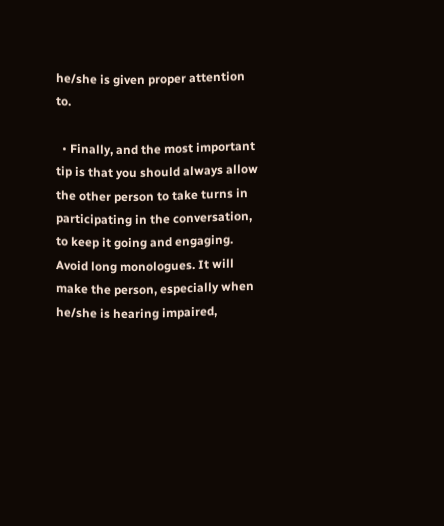he/she is given proper attention to.

  • Finally, and the most important tip is that you should always allow the other person to take turns in participating in the conversation, to keep it going and engaging. Avoid long monologues. It will make the person, especially when he/she is hearing impaired,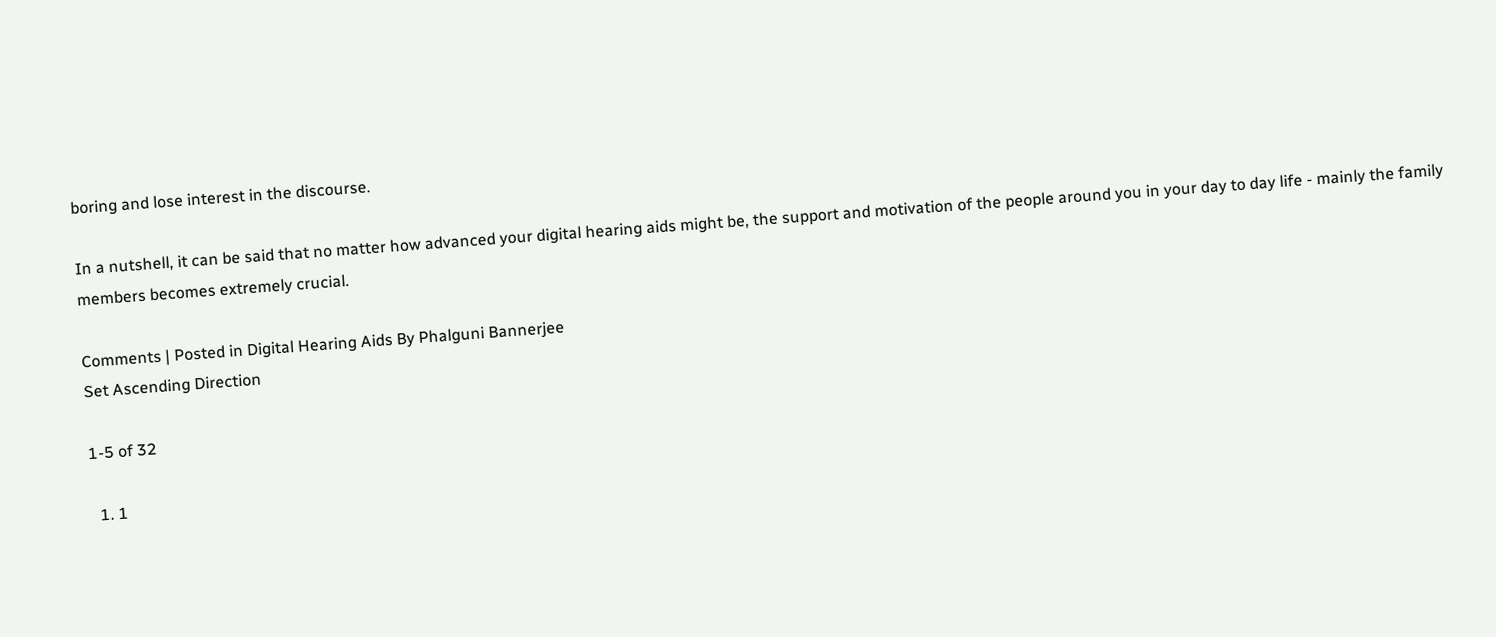boring and lose interest in the discourse.

In a nutshell, it can be said that no matter how advanced your digital hearing aids might be, the support and motivation of the people around you in your day to day life - mainly the family members becomes extremely crucial.

Comments | Posted in Digital Hearing Aids By Phalguni Bannerjee
Set Ascending Direction

1-5 of 32

  1. 1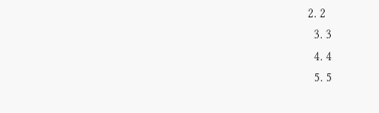2. 2
  3. 3
  4. 4
  5. 5